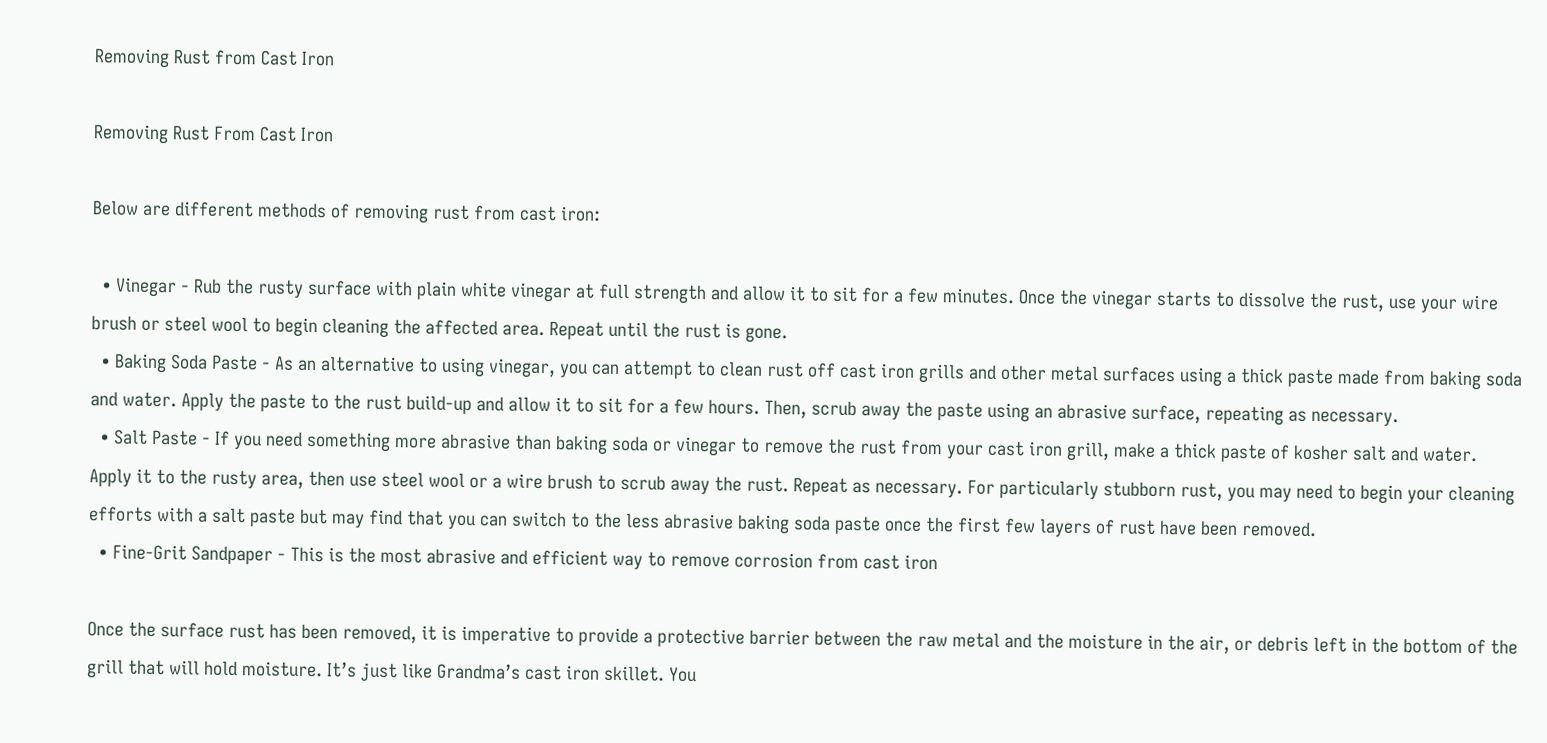Removing Rust from Cast Iron

Removing Rust From Cast Iron

Below are different methods of removing rust from cast iron:

  • Vinegar - Rub the rusty surface with plain white vinegar at full strength and allow it to sit for a few minutes. Once the vinegar starts to dissolve the rust, use your wire brush or steel wool to begin cleaning the affected area. Repeat until the rust is gone.
  • Baking Soda Paste - As an alternative to using vinegar, you can attempt to clean rust off cast iron grills and other metal surfaces using a thick paste made from baking soda and water. Apply the paste to the rust build-up and allow it to sit for a few hours. Then, scrub away the paste using an abrasive surface, repeating as necessary.
  • Salt Paste - If you need something more abrasive than baking soda or vinegar to remove the rust from your cast iron grill, make a thick paste of kosher salt and water. Apply it to the rusty area, then use steel wool or a wire brush to scrub away the rust. Repeat as necessary. For particularly stubborn rust, you may need to begin your cleaning efforts with a salt paste but may find that you can switch to the less abrasive baking soda paste once the first few layers of rust have been removed.
  • Fine-Grit Sandpaper - This is the most abrasive and efficient way to remove corrosion from cast iron

Once the surface rust has been removed, it is imperative to provide a protective barrier between the raw metal and the moisture in the air, or debris left in the bottom of the grill that will hold moisture. It’s just like Grandma’s cast iron skillet. You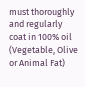must thoroughly and regularly coat in 100% oil (Vegetable, Olive or Animal Fat)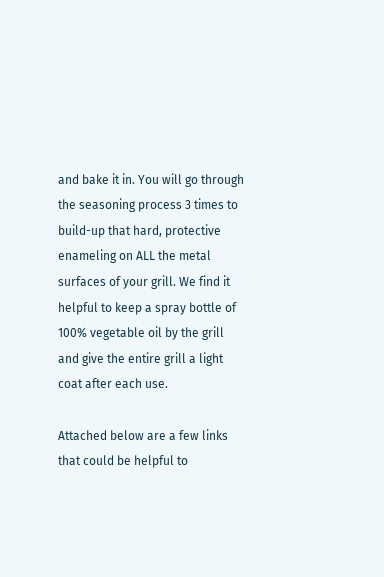and bake it in. You will go through the seasoning process 3 times to build-up that hard, protective enameling on ALL the metal surfaces of your grill. We find it helpful to keep a spray bottle of 100% vegetable oil by the grill and give the entire grill a light coat after each use.

Attached below are a few links that could be helpful to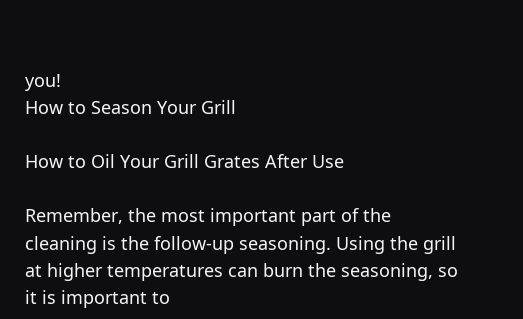you!
How to Season Your Grill

How to Oil Your Grill Grates After Use

Remember, the most important part of the cleaning is the follow-up seasoning. Using the grill at higher temperatures can burn the seasoning, so it is important to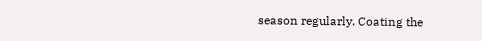season regularly. Coating the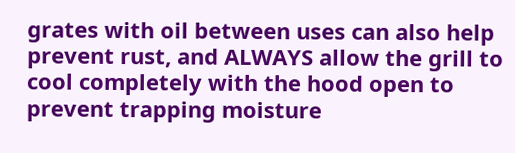grates with oil between uses can also help prevent rust, and ALWAYS allow the grill to cool completely with the hood open to prevent trapping moisture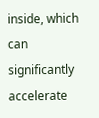inside, which can significantly accelerate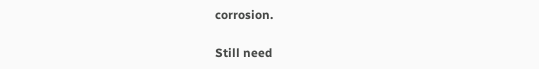corrosion.

Still need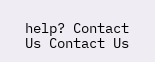help? Contact Us Contact Us